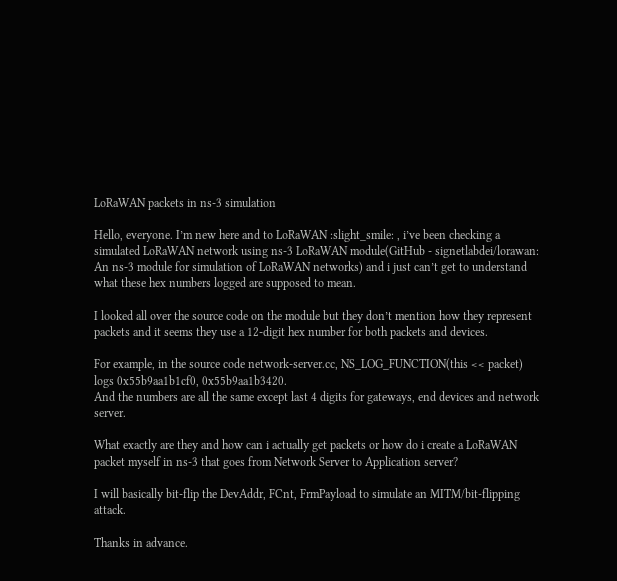LoRaWAN packets in ns-3 simulation

Hello, everyone. I’m new here and to LoRaWAN :slight_smile: , i’ve been checking a simulated LoRaWAN network using ns-3 LoRaWAN module(GitHub - signetlabdei/lorawan: An ns-3 module for simulation of LoRaWAN networks) and i just can’t get to understand what these hex numbers logged are supposed to mean.

I looked all over the source code on the module but they don’t mention how they represent packets and it seems they use a 12-digit hex number for both packets and devices.

For example, in the source code network-server.cc, NS_LOG_FUNCTION(this << packet) logs 0x55b9aa1b1cf0, 0x55b9aa1b3420.
And the numbers are all the same except last 4 digits for gateways, end devices and network server.

What exactly are they and how can i actually get packets or how do i create a LoRaWAN packet myself in ns-3 that goes from Network Server to Application server?

I will basically bit-flip the DevAddr, FCnt, FrmPayload to simulate an MITM/bit-flipping attack.

Thanks in advance.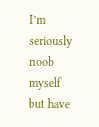I’m seriously noob myself but have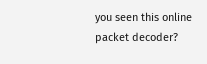you seen this online packet decoder?